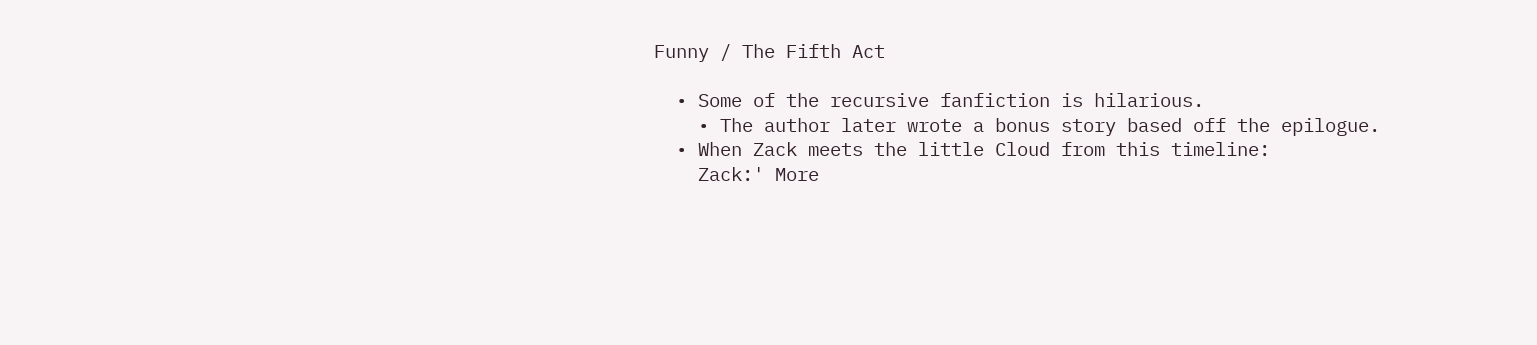Funny / The Fifth Act

  • Some of the recursive fanfiction is hilarious.
    • The author later wrote a bonus story based off the epilogue.
  • When Zack meets the little Cloud from this timeline:
    Zack:' More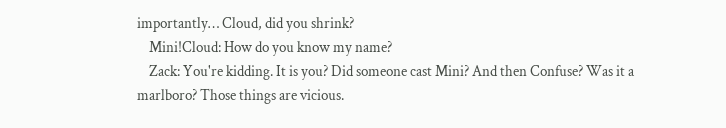importantly… Cloud, did you shrink?
    Mini!Cloud: How do you know my name?
    Zack: You're kidding. It is you? Did someone cast Mini? And then Confuse? Was it a marlboro? Those things are vicious.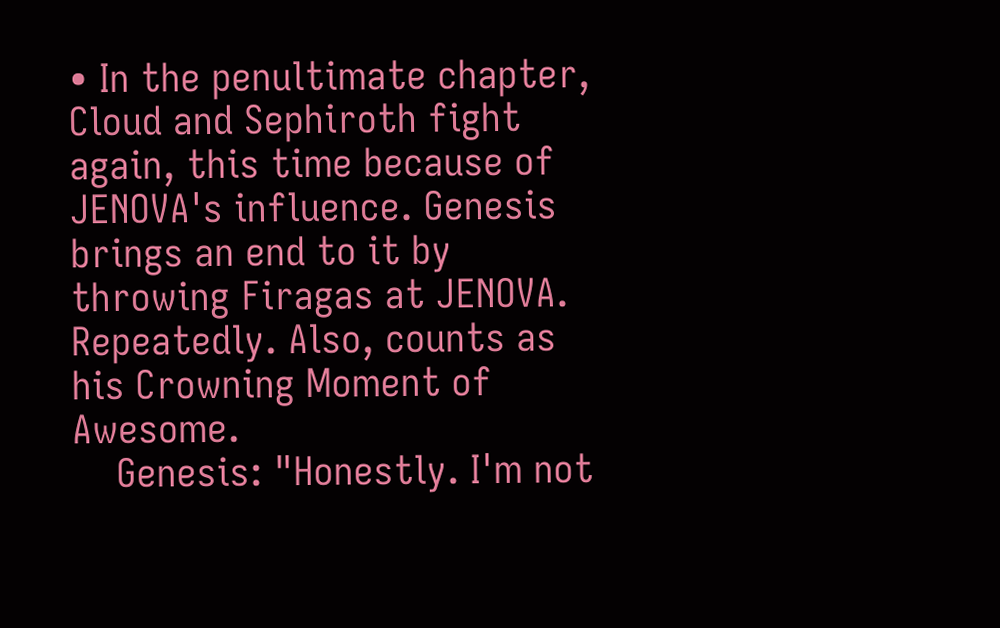• In the penultimate chapter, Cloud and Sephiroth fight again, this time because of JENOVA's influence. Genesis brings an end to it by throwing Firagas at JENOVA. Repeatedly. Also, counts as his Crowning Moment of Awesome.
    Genesis: "Honestly. I'm not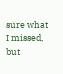sure what I missed, but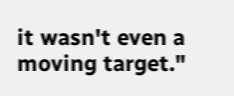it wasn't even a moving target."